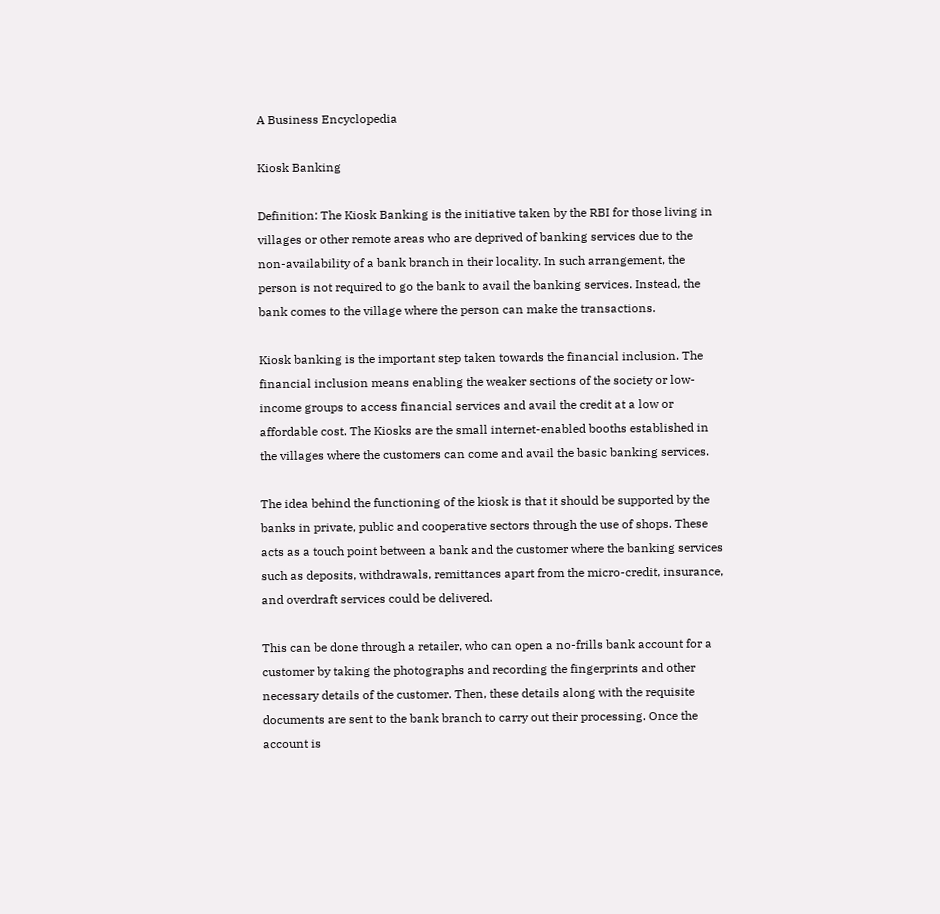A Business Encyclopedia

Kiosk Banking

Definition: The Kiosk Banking is the initiative taken by the RBI for those living in villages or other remote areas who are deprived of banking services due to the non-availability of a bank branch in their locality. In such arrangement, the person is not required to go the bank to avail the banking services. Instead, the bank comes to the village where the person can make the transactions.

Kiosk banking is the important step taken towards the financial inclusion. The financial inclusion means enabling the weaker sections of the society or low-income groups to access financial services and avail the credit at a low or affordable cost. The Kiosks are the small internet-enabled booths established in the villages where the customers can come and avail the basic banking services.

The idea behind the functioning of the kiosk is that it should be supported by the banks in private, public and cooperative sectors through the use of shops. These acts as a touch point between a bank and the customer where the banking services such as deposits, withdrawals, remittances apart from the micro-credit, insurance, and overdraft services could be delivered.

This can be done through a retailer, who can open a no-frills bank account for a customer by taking the photographs and recording the fingerprints and other necessary details of the customer. Then, these details along with the requisite documents are sent to the bank branch to carry out their processing. Once the account is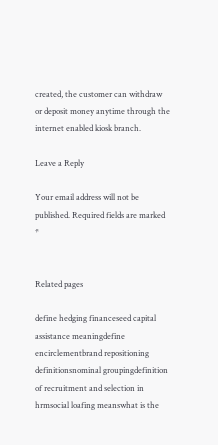created, the customer can withdraw or deposit money anytime through the internet enabled kiosk branch.

Leave a Reply

Your email address will not be published. Required fields are marked *


Related pages

define hedging financeseed capital assistance meaningdefine encirclementbrand repositioning definitionsnominal groupingdefinition of recruitment and selection in hrmsocial loafing meanswhat is the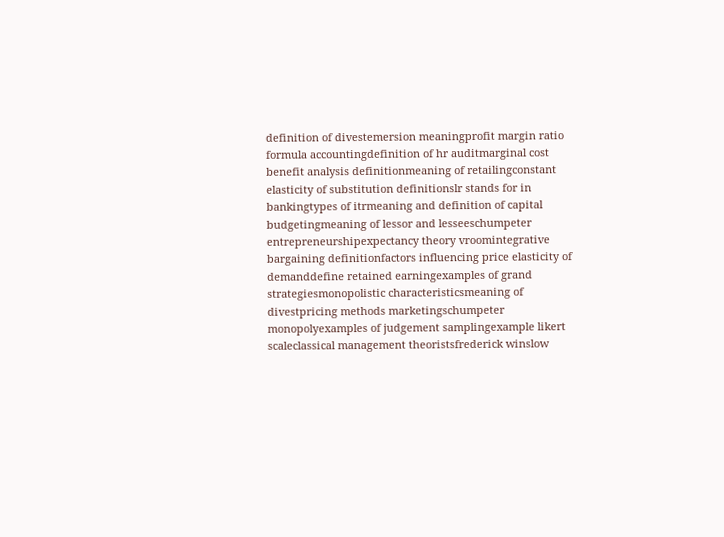definition of divestemersion meaningprofit margin ratio formula accountingdefinition of hr auditmarginal cost benefit analysis definitionmeaning of retailingconstant elasticity of substitution definitionslr stands for in bankingtypes of itrmeaning and definition of capital budgetingmeaning of lessor and lesseeschumpeter entrepreneurshipexpectancy theory vroomintegrative bargaining definitionfactors influencing price elasticity of demanddefine retained earningexamples of grand strategiesmonopolistic characteristicsmeaning of divestpricing methods marketingschumpeter monopolyexamples of judgement samplingexample likert scaleclassical management theoristsfrederick winslow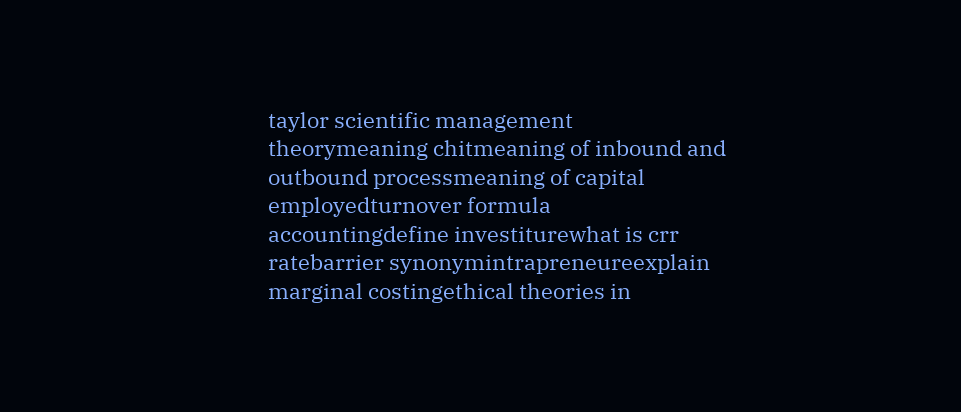taylor scientific management theorymeaning chitmeaning of inbound and outbound processmeaning of capital employedturnover formula accountingdefine investiturewhat is crr ratebarrier synonymintrapreneureexplain marginal costingethical theories in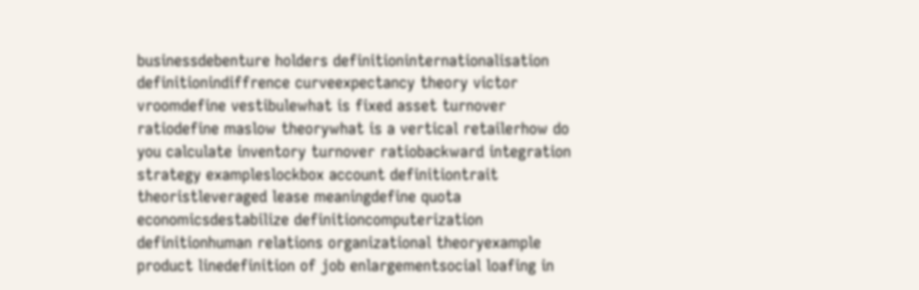businessdebenture holders definitioninternationalisation definitionindiffrence curveexpectancy theory victor vroomdefine vestibulewhat is fixed asset turnover ratiodefine maslow theorywhat is a vertical retailerhow do you calculate inventory turnover ratiobackward integration strategy exampleslockbox account definitiontrait theoristleveraged lease meaningdefine quota economicsdestabilize definitioncomputerization definitionhuman relations organizational theoryexample product linedefinition of job enlargementsocial loafing in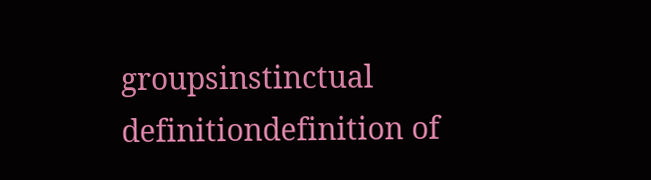groupsinstinctual definitiondefinition of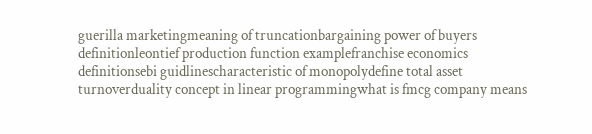guerilla marketingmeaning of truncationbargaining power of buyers definitionleontief production function examplefranchise economics definitionsebi guidlinescharacteristic of monopolydefine total asset turnoverduality concept in linear programmingwhat is fmcg company means